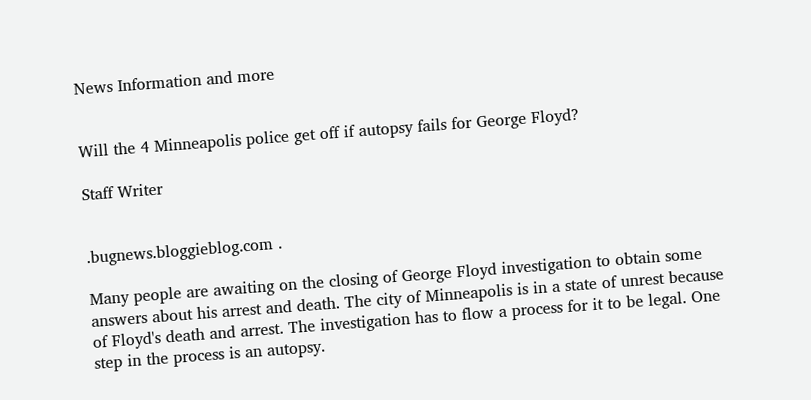News Information and more


Will the 4 Minneapolis police get off if autopsy fails for George Floyd?

Staff Writer


.bugnews.bloggieblog.com .

Many people are awaiting on the closing of George Floyd investigation to obtain some answers about his arrest and death. The city of Minneapolis is in a state of unrest because of Floyd's death and arrest. The investigation has to flow a process for it to be legal. One step in the process is an autopsy.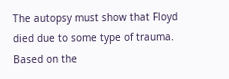The autopsy must show that Floyd died due to some type of trauma. Based on the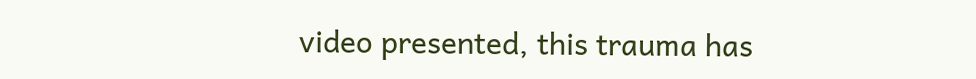video presented, this trauma has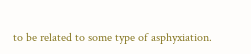to be related to some type of asphyxiation.